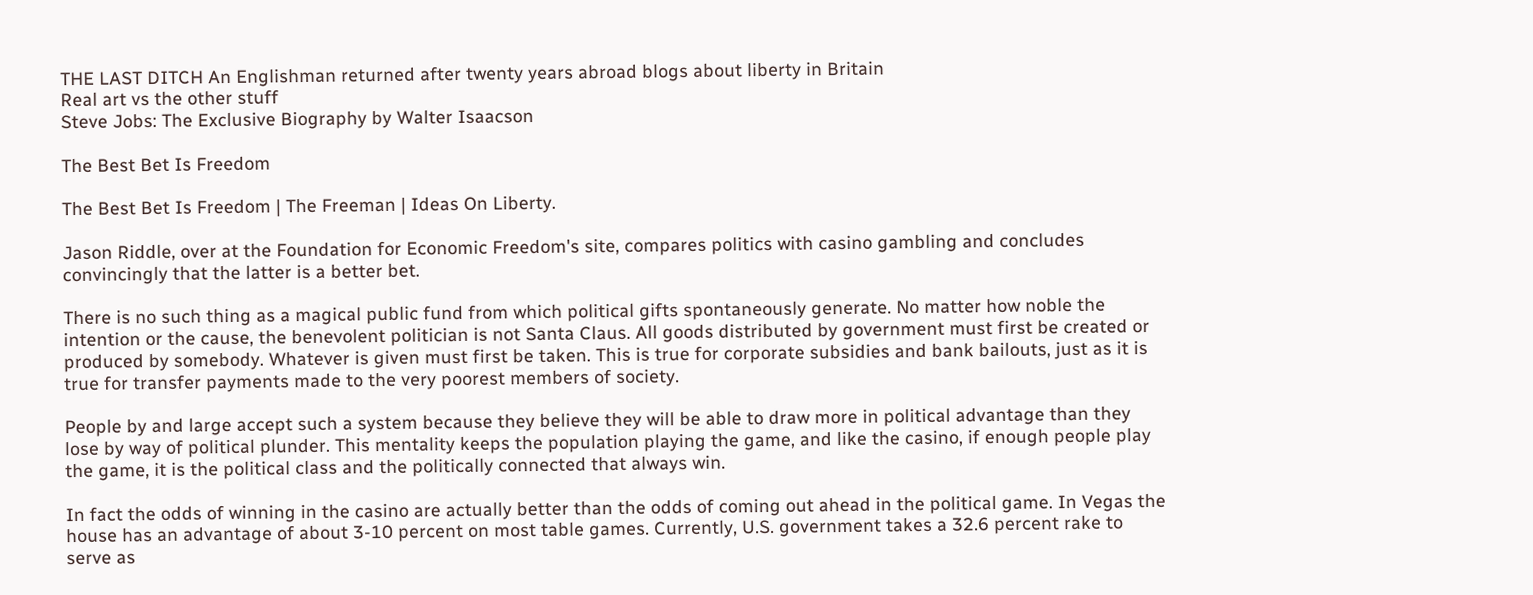THE LAST DITCH An Englishman returned after twenty years abroad blogs about liberty in Britain
Real art vs the other stuff
Steve Jobs: The Exclusive Biography by Walter Isaacson

The Best Bet Is Freedom

The Best Bet Is Freedom | The Freeman | Ideas On Liberty.

Jason Riddle, over at the Foundation for Economic Freedom's site, compares politics with casino gambling and concludes convincingly that the latter is a better bet.

There is no such thing as a magical public fund from which political gifts spontaneously generate. No matter how noble the intention or the cause, the benevolent politician is not Santa Claus. All goods distributed by government must first be created or produced by somebody. Whatever is given must first be taken. This is true for corporate subsidies and bank bailouts, just as it is true for transfer payments made to the very poorest members of society.

People by and large accept such a system because they believe they will be able to draw more in political advantage than they lose by way of political plunder. This mentality keeps the population playing the game, and like the casino, if enough people play the game, it is the political class and the politically connected that always win.

In fact the odds of winning in the casino are actually better than the odds of coming out ahead in the political game. In Vegas the house has an advantage of about 3-10 percent on most table games. Currently, U.S. government takes a 32.6 percent rake to serve as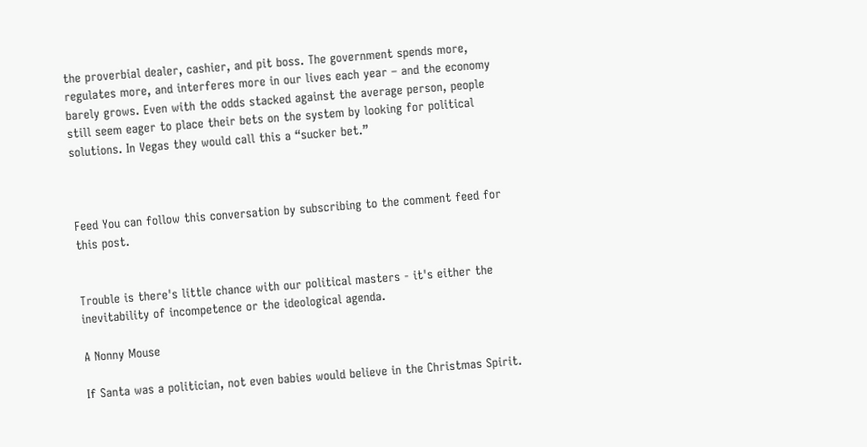the proverbial dealer, cashier, and pit boss. The government spends more, regulates more, and interferes more in our lives each year – and the economy barely grows. Even with the odds stacked against the average person, people still seem eager to place their bets on the system by looking for political solutions. In Vegas they would call this a “sucker bet.”



Feed You can follow this conversation by subscribing to the comment feed for this post.


Trouble is there's little chance with our political masters - it's either the inevitability of incompetence or the ideological agenda.

A Nonny Mouse

If Santa was a politician, not even babies would believe in the Christmas Spirit.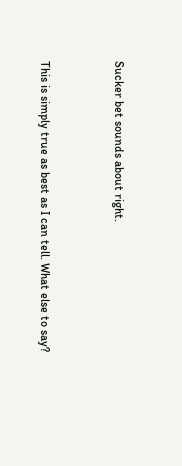Sucker bet sounds about right.


This is simply true as best as I can tell. What else to say?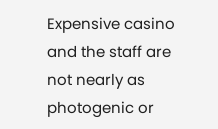Expensive casino and the staff are not nearly as photogenic or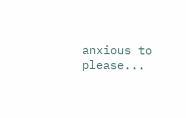anxious to please...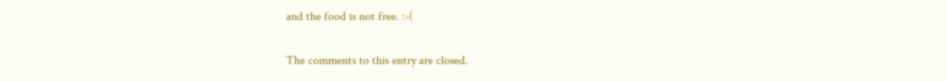and the food is not free. :-(

The comments to this entry are closed.